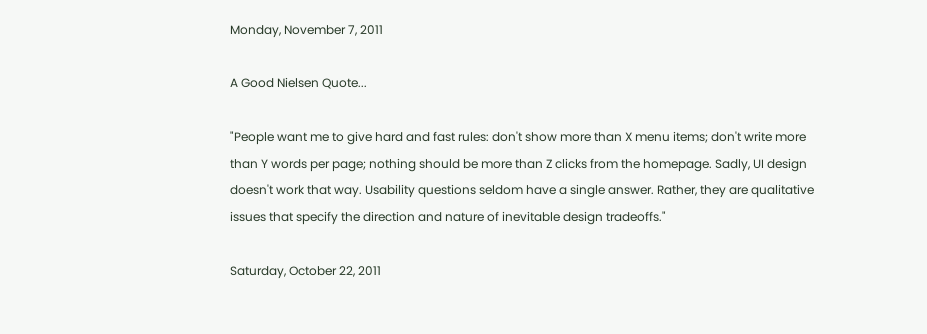Monday, November 7, 2011

A Good Nielsen Quote...

"People want me to give hard and fast rules: don't show more than X menu items; don't write more than Y words per page; nothing should be more than Z clicks from the homepage. Sadly, UI design doesn't work that way. Usability questions seldom have a single answer. Rather, they are qualitative issues that specify the direction and nature of inevitable design tradeoffs."

Saturday, October 22, 2011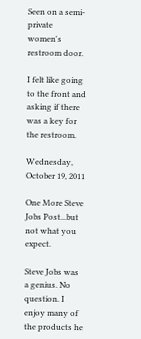Seen on a semi-private women's restroom door.

I felt like going to the front and asking if there was a key for the restroom.

Wednesday, October 19, 2011

One More Steve Jobs Post...but not what you expect.

Steve Jobs was a genius. No question. I enjoy many of the products he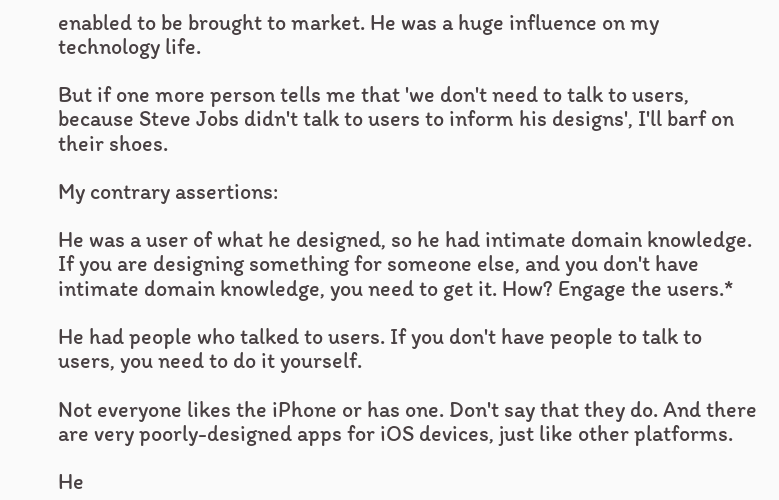enabled to be brought to market. He was a huge influence on my technology life.

But if one more person tells me that 'we don't need to talk to users, because Steve Jobs didn't talk to users to inform his designs', I'll barf on their shoes.

My contrary assertions:

He was a user of what he designed, so he had intimate domain knowledge. If you are designing something for someone else, and you don't have intimate domain knowledge, you need to get it. How? Engage the users.*

He had people who talked to users. If you don't have people to talk to users, you need to do it yourself.

Not everyone likes the iPhone or has one. Don't say that they do. And there are very poorly-designed apps for iOS devices, just like other platforms.

He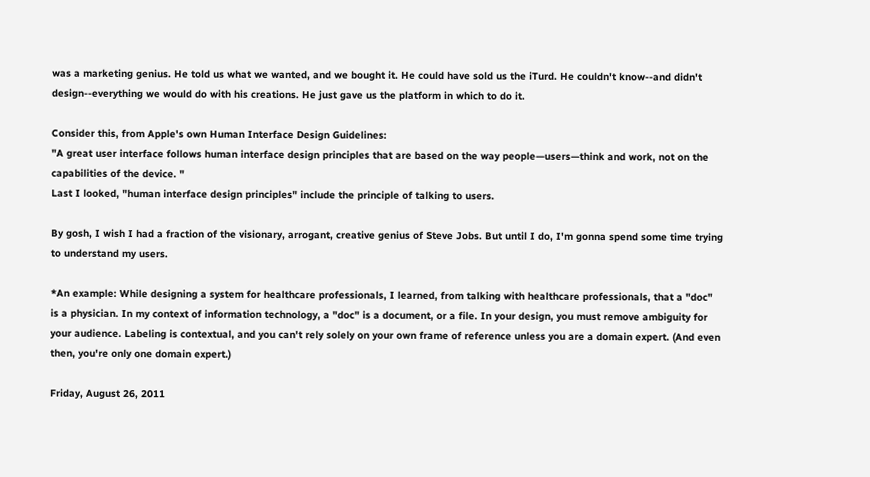was a marketing genius. He told us what we wanted, and we bought it. He could have sold us the iTurd. He couldn't know--and didn't design--everything we would do with his creations. He just gave us the platform in which to do it.

Consider this, from Apple's own Human Interface Design Guidelines:
"A great user interface follows human interface design principles that are based on the way people—users—think and work, not on the capabilities of the device. "
Last I looked, "human interface design principles" include the principle of talking to users.

By gosh, I wish I had a fraction of the visionary, arrogant, creative genius of Steve Jobs. But until I do, I'm gonna spend some time trying to understand my users.

*An example: While designing a system for healthcare professionals, I learned, from talking with healthcare professionals, that a "doc" is a physician. In my context of information technology, a "doc" is a document, or a file. In your design, you must remove ambiguity for your audience. Labeling is contextual, and you can't rely solely on your own frame of reference unless you are a domain expert. (And even then, you're only one domain expert.)

Friday, August 26, 2011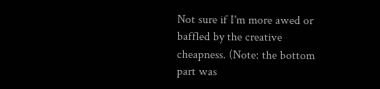Not sure if I'm more awed or baffled by the creative cheapness. (Note: the bottom part was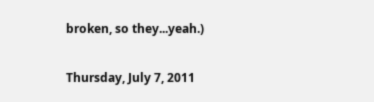broken, so they...yeah.)

Thursday, July 7, 2011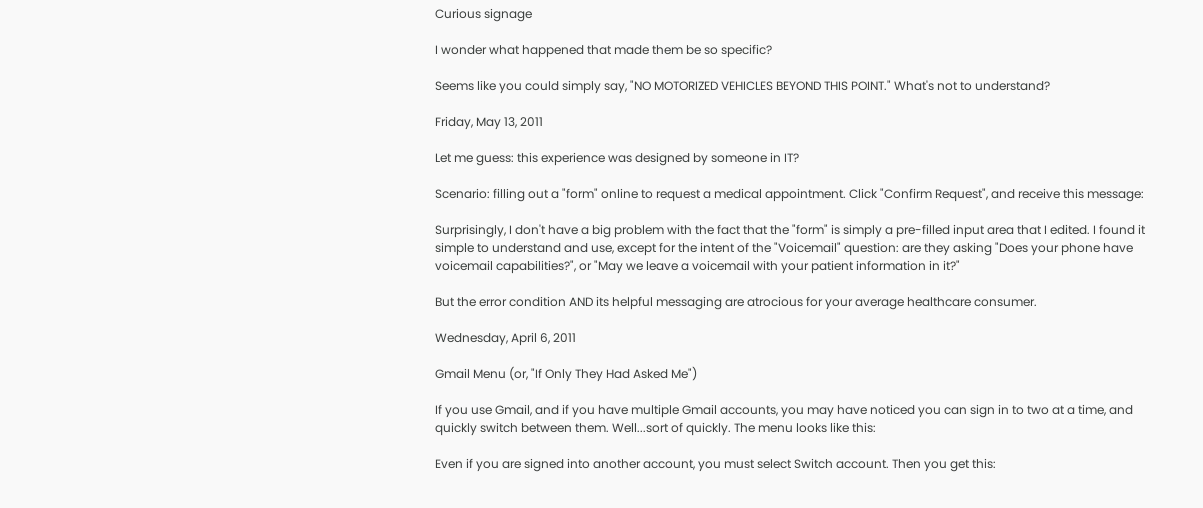Curious signage

I wonder what happened that made them be so specific?

Seems like you could simply say, "NO MOTORIZED VEHICLES BEYOND THIS POINT." What's not to understand?

Friday, May 13, 2011

Let me guess: this experience was designed by someone in IT?

Scenario: filling out a "form" online to request a medical appointment. Click "Confirm Request", and receive this message:

Surprisingly, I don't have a big problem with the fact that the "form" is simply a pre-filled input area that I edited. I found it simple to understand and use, except for the intent of the "Voicemail" question: are they asking "Does your phone have voicemail capabilities?", or "May we leave a voicemail with your patient information in it?"

But the error condition AND its helpful messaging are atrocious for your average healthcare consumer.

Wednesday, April 6, 2011

Gmail Menu (or, "If Only They Had Asked Me")

If you use Gmail, and if you have multiple Gmail accounts, you may have noticed you can sign in to two at a time, and quickly switch between them. Well...sort of quickly. The menu looks like this:

Even if you are signed into another account, you must select Switch account. Then you get this: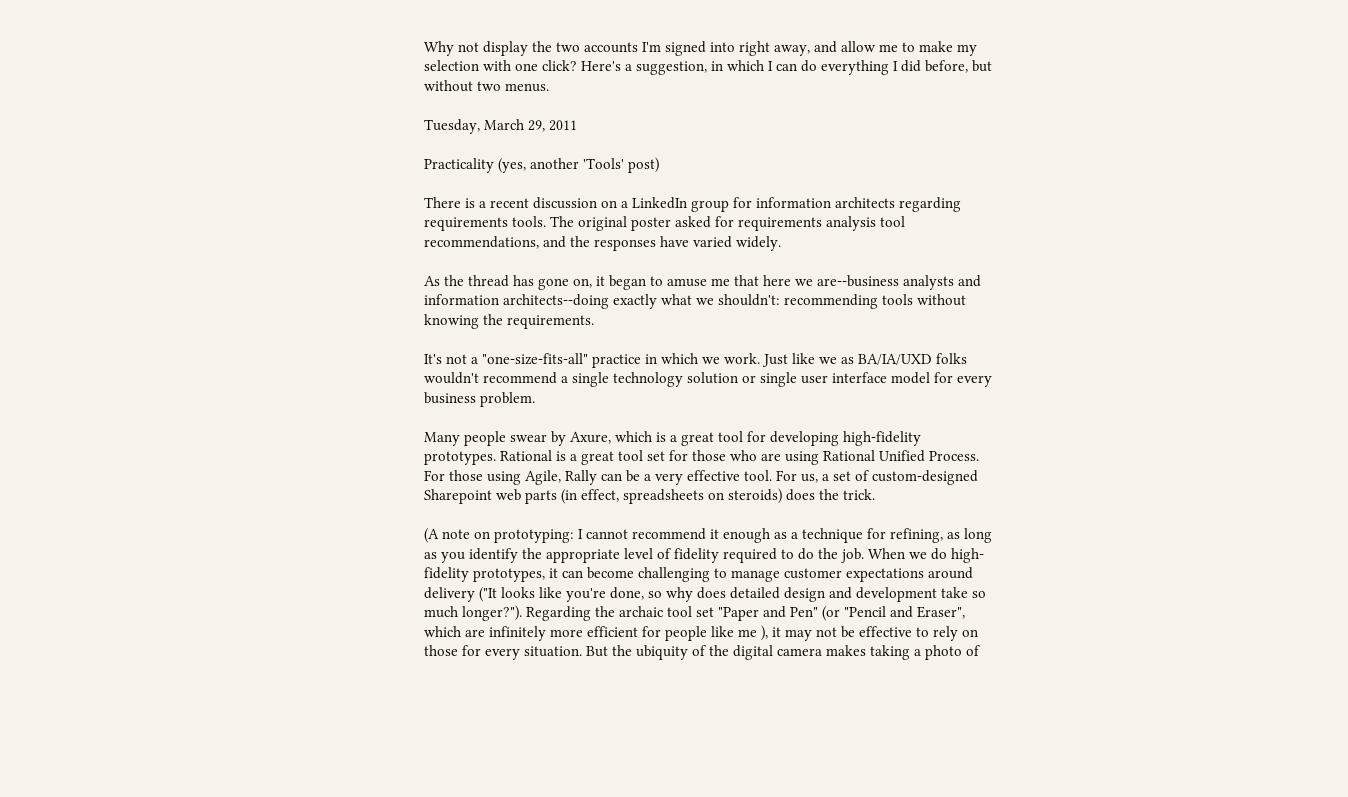Why not display the two accounts I'm signed into right away, and allow me to make my selection with one click? Here's a suggestion, in which I can do everything I did before, but without two menus.

Tuesday, March 29, 2011

Practicality (yes, another 'Tools' post)

There is a recent discussion on a LinkedIn group for information architects regarding requirements tools. The original poster asked for requirements analysis tool recommendations, and the responses have varied widely.

As the thread has gone on, it began to amuse me that here we are--business analysts and information architects--doing exactly what we shouldn't: recommending tools without knowing the requirements.

It's not a "one-size-fits-all" practice in which we work. Just like we as BA/IA/UXD folks wouldn't recommend a single technology solution or single user interface model for every business problem.

Many people swear by Axure, which is a great tool for developing high-fidelity prototypes. Rational is a great tool set for those who are using Rational Unified Process. For those using Agile, Rally can be a very effective tool. For us, a set of custom-designed Sharepoint web parts (in effect, spreadsheets on steroids) does the trick.

(A note on prototyping: I cannot recommend it enough as a technique for refining, as long as you identify the appropriate level of fidelity required to do the job. When we do high-fidelity prototypes, it can become challenging to manage customer expectations around delivery ("It looks like you're done, so why does detailed design and development take so much longer?"). Regarding the archaic tool set "Paper and Pen" (or "Pencil and Eraser", which are infinitely more efficient for people like me ), it may not be effective to rely on those for every situation. But the ubiquity of the digital camera makes taking a photo of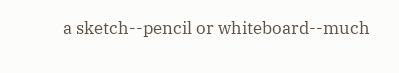a sketch--pencil or whiteboard--much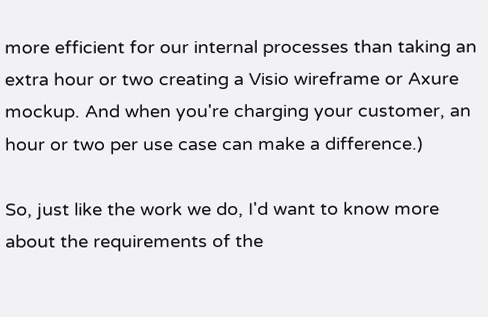more efficient for our internal processes than taking an extra hour or two creating a Visio wireframe or Axure mockup. And when you're charging your customer, an hour or two per use case can make a difference.)

So, just like the work we do, I'd want to know more about the requirements of the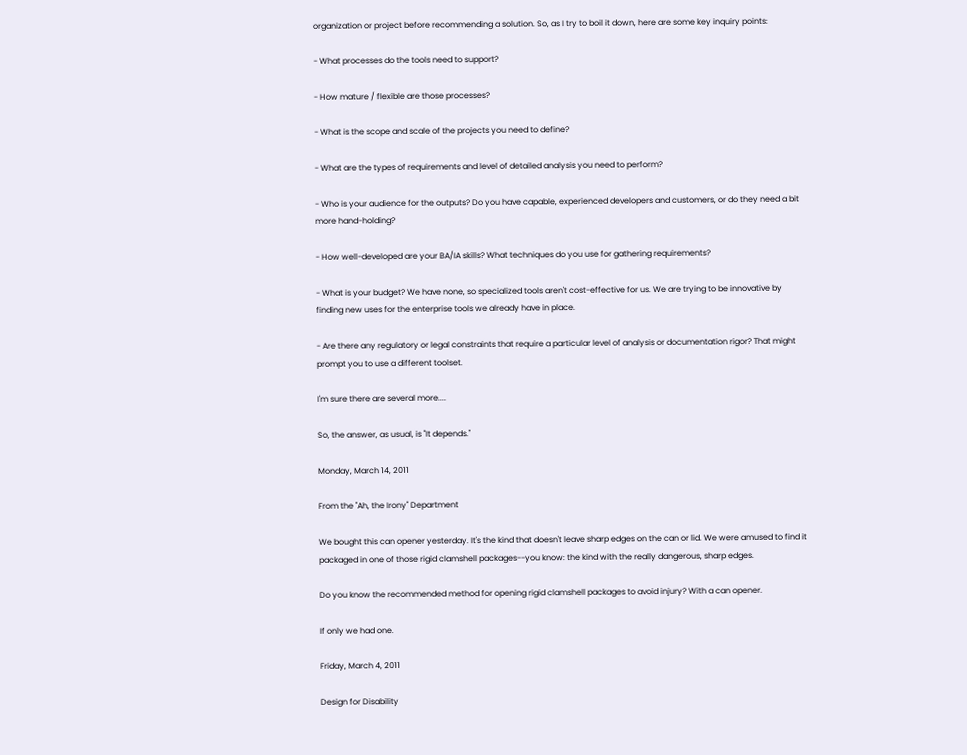organization or project before recommending a solution. So, as I try to boil it down, here are some key inquiry points:

- What processes do the tools need to support?

- How mature / flexible are those processes?

- What is the scope and scale of the projects you need to define?

- What are the types of requirements and level of detailed analysis you need to perform?

- Who is your audience for the outputs? Do you have capable, experienced developers and customers, or do they need a bit more hand-holding?

- How well-developed are your BA/IA skills? What techniques do you use for gathering requirements?

- What is your budget? We have none, so specialized tools aren't cost-effective for us. We are trying to be innovative by finding new uses for the enterprise tools we already have in place.

- Are there any regulatory or legal constraints that require a particular level of analysis or documentation rigor? That might prompt you to use a different toolset.

I'm sure there are several more....

So, the answer, as usual, is "It depends."

Monday, March 14, 2011

From the "Ah, the Irony" Department

We bought this can opener yesterday. It's the kind that doesn't leave sharp edges on the can or lid. We were amused to find it packaged in one of those rigid clamshell packages--you know: the kind with the really dangerous, sharp edges.

Do you know the recommended method for opening rigid clamshell packages to avoid injury? With a can opener.

If only we had one.

Friday, March 4, 2011

Design for Disability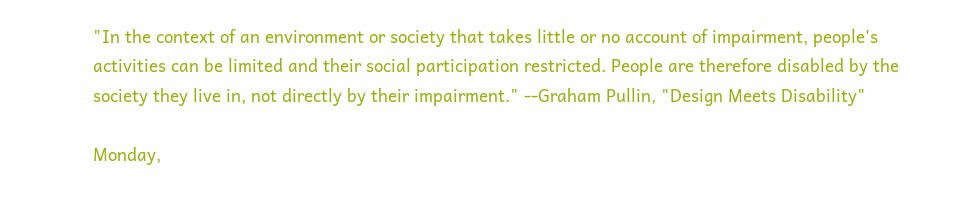"In the context of an environment or society that takes little or no account of impairment, people's activities can be limited and their social participation restricted. People are therefore disabled by the society they live in, not directly by their impairment." --Graham Pullin, "Design Meets Disability"

Monday,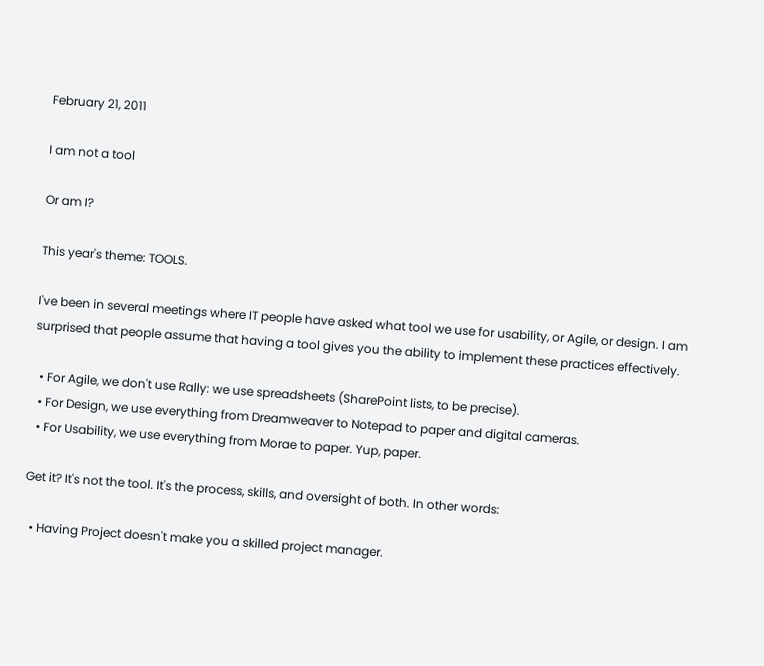February 21, 2011

I am not a tool

Or am I?

This year's theme: TOOLS.

I've been in several meetings where IT people have asked what tool we use for usability, or Agile, or design. I am surprised that people assume that having a tool gives you the ability to implement these practices effectively.

  • For Agile, we don't use Rally: we use spreadsheets (SharePoint lists, to be precise).
  • For Design, we use everything from Dreamweaver to Notepad to paper and digital cameras.
  • For Usability, we use everything from Morae to paper. Yup, paper.

Get it? It's not the tool. It's the process, skills, and oversight of both. In other words:

  • Having Project doesn't make you a skilled project manager.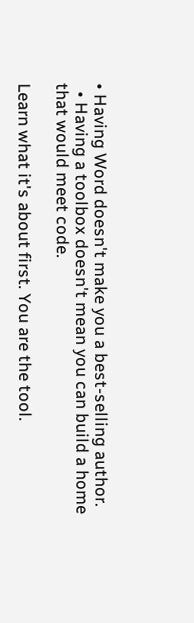• Having Word doesn't make you a best-selling author.
  • Having a toolbox doesn't mean you can build a home that would meet code.

Learn what it's about first. You are the tool.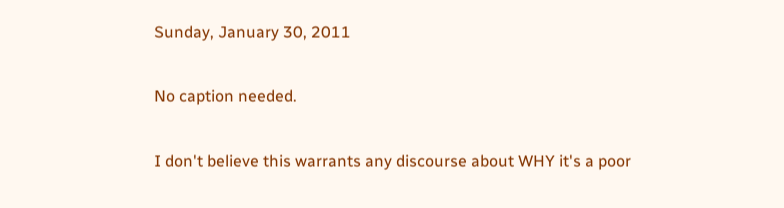Sunday, January 30, 2011

No caption needed.

I don't believe this warrants any discourse about WHY it's a poor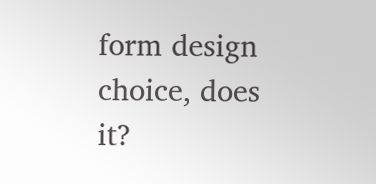form design choice, does it?